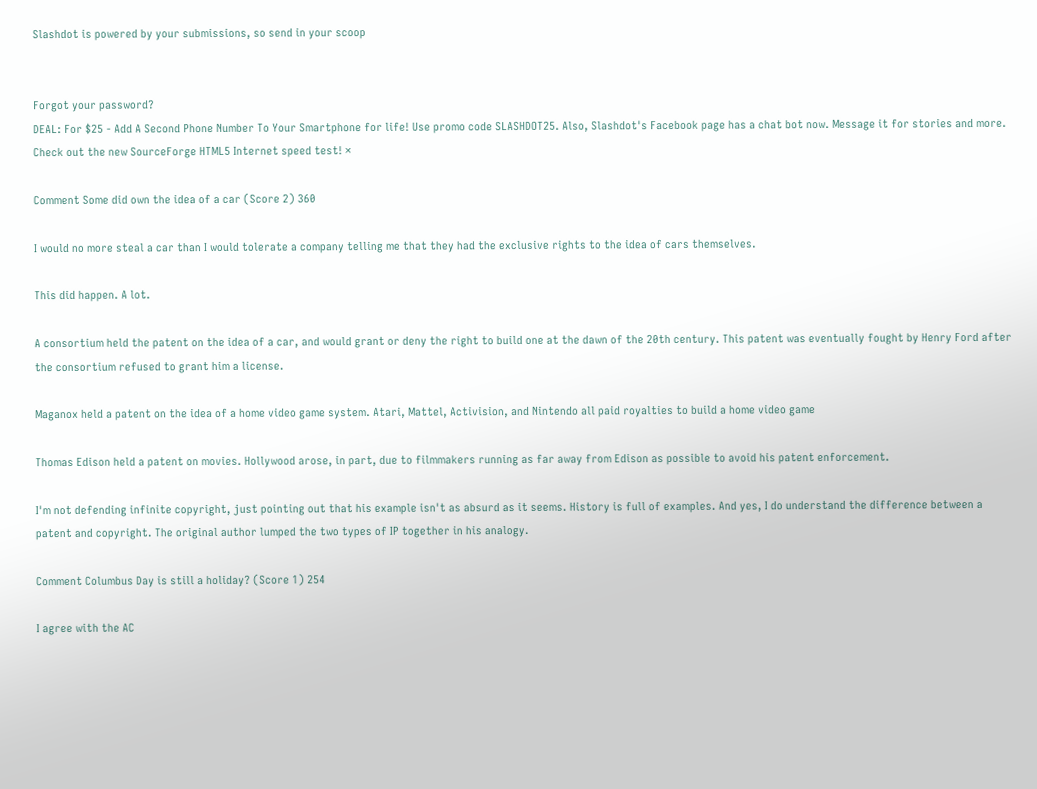Slashdot is powered by your submissions, so send in your scoop


Forgot your password?
DEAL: For $25 - Add A Second Phone Number To Your Smartphone for life! Use promo code SLASHDOT25. Also, Slashdot's Facebook page has a chat bot now. Message it for stories and more. Check out the new SourceForge HTML5 Internet speed test! ×

Comment Some did own the idea of a car (Score 2) 360

I would no more steal a car than I would tolerate a company telling me that they had the exclusive rights to the idea of cars themselves.

This did happen. A lot.

A consortium held the patent on the idea of a car, and would grant or deny the right to build one at the dawn of the 20th century. This patent was eventually fought by Henry Ford after the consortium refused to grant him a license.

Maganox held a patent on the idea of a home video game system. Atari, Mattel, Activision, and Nintendo all paid royalties to build a home video game

Thomas Edison held a patent on movies. Hollywood arose, in part, due to filmmakers running as far away from Edison as possible to avoid his patent enforcement.

I'm not defending infinite copyright, just pointing out that his example isn't as absurd as it seems. History is full of examples. And yes, I do understand the difference between a patent and copyright. The original author lumped the two types of IP together in his analogy.

Comment Columbus Day is still a holiday? (Score 1) 254

I agree with the AC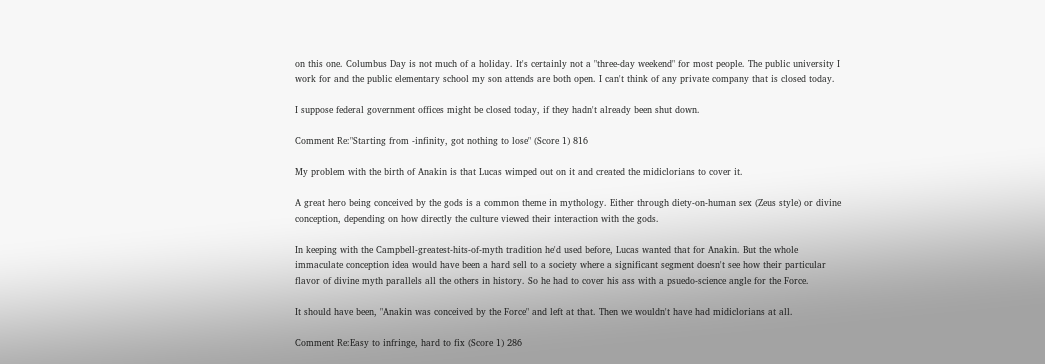on this one. Columbus Day is not much of a holiday. It's certainly not a "three-day weekend" for most people. The public university I work for and the public elementary school my son attends are both open. I can't think of any private company that is closed today.

I suppose federal government offices might be closed today, if they hadn't already been shut down.

Comment Re:"Starting from -infinity, got nothing to lose" (Score 1) 816

My problem with the birth of Anakin is that Lucas wimped out on it and created the midiclorians to cover it.

A great hero being conceived by the gods is a common theme in mythology. Either through diety-on-human sex (Zeus style) or divine conception, depending on how directly the culture viewed their interaction with the gods.

In keeping with the Campbell-greatest-hits-of-myth tradition he'd used before, Lucas wanted that for Anakin. But the whole immaculate conception idea would have been a hard sell to a society where a significant segment doesn't see how their particular flavor of divine myth parallels all the others in history. So he had to cover his ass with a psuedo-science angle for the Force.

It should have been, "Anakin was conceived by the Force" and left at that. Then we wouldn't have had midiclorians at all.

Comment Re:Easy to infringe, hard to fix (Score 1) 286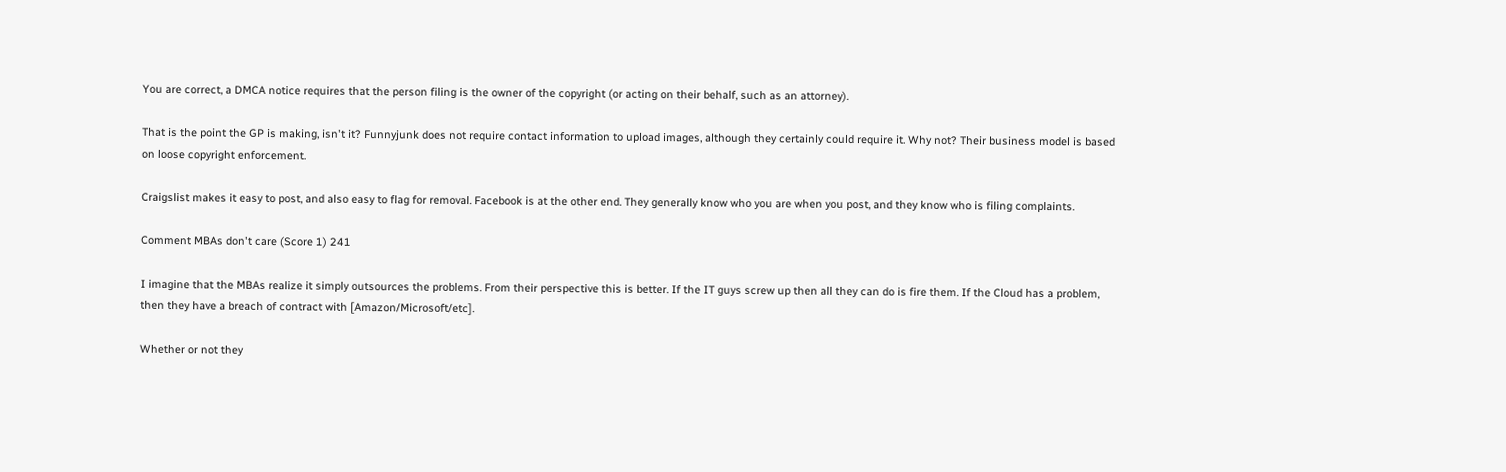You are correct, a DMCA notice requires that the person filing is the owner of the copyright (or acting on their behalf, such as an attorney).

That is the point the GP is making, isn't it? Funnyjunk does not require contact information to upload images, although they certainly could require it. Why not? Their business model is based on loose copyright enforcement.

Craigslist makes it easy to post, and also easy to flag for removal. Facebook is at the other end. They generally know who you are when you post, and they know who is filing complaints.

Comment MBAs don't care (Score 1) 241

I imagine that the MBAs realize it simply outsources the problems. From their perspective this is better. If the IT guys screw up then all they can do is fire them. If the Cloud has a problem, then they have a breach of contract with [Amazon/Microsoft/etc].

Whether or not they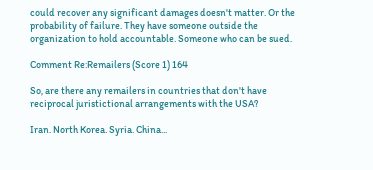could recover any significant damages doesn't matter. Or the probability of failure. They have someone outside the organization to hold accountable. Someone who can be sued.

Comment Re:Remailers (Score 1) 164

So, are there any remailers in countries that don't have reciprocal juristictional arrangements with the USA?

Iran. North Korea. Syria. China...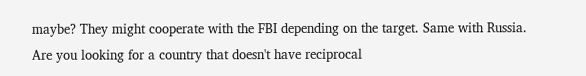maybe? They might cooperate with the FBI depending on the target. Same with Russia. Are you looking for a country that doesn't have reciprocal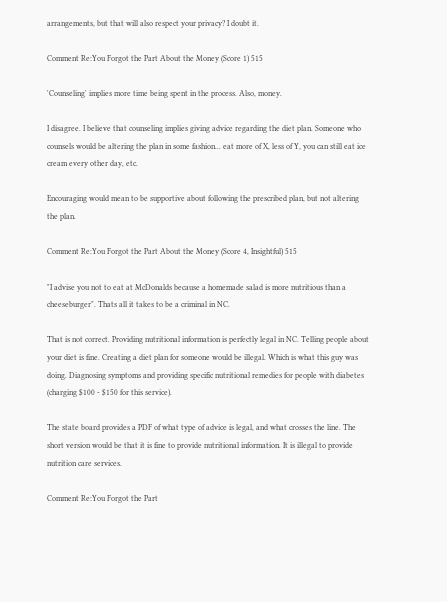arrangements, but that will also respect your privacy? I doubt it.

Comment Re:You Forgot the Part About the Money (Score 1) 515

'Counseling' implies more time being spent in the process. Also, money.

I disagree. I believe that counseling implies giving advice regarding the diet plan. Someone who counsels would be altering the plan in some fashion... eat more of X, less of Y, you can still eat ice cream every other day, etc.

Encouraging would mean to be supportive about following the prescribed plan, but not altering the plan.

Comment Re:You Forgot the Part About the Money (Score 4, Insightful) 515

"I advise you not to eat at McDonalds because a homemade salad is more nutritious than a cheeseburger". Thats all it takes to be a criminal in NC.

That is not correct. Providing nutritional information is perfectly legal in NC. Telling people about your diet is fine. Creating a diet plan for someone would be illegal. Which is what this guy was doing. Diagnosing symptoms and providing specific nutritional remedies for people with diabetes (charging $100 - $150 for this service).

The state board provides a PDF of what type of advice is legal, and what crosses the line. The short version would be that it is fine to provide nutritional information. It is illegal to provide nutrition care services.

Comment Re:You Forgot the Part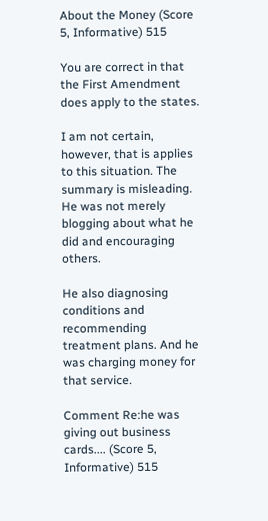About the Money (Score 5, Informative) 515

You are correct in that the First Amendment does apply to the states.

I am not certain, however, that is applies to this situation. The summary is misleading. He was not merely blogging about what he did and encouraging others.

He also diagnosing conditions and recommending treatment plans. And he was charging money for that service.

Comment Re:he was giving out business cards.... (Score 5, Informative) 515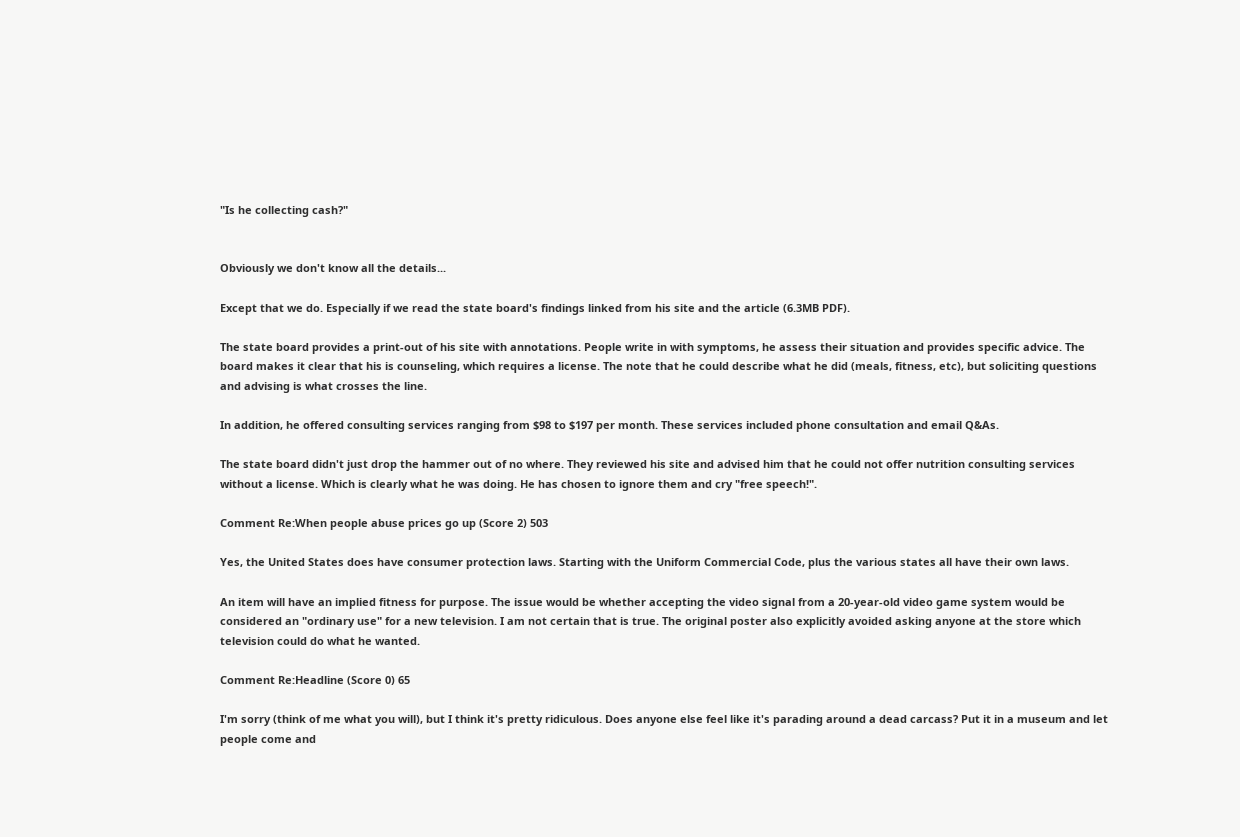"Is he collecting cash?"


Obviously we don't know all the details...

Except that we do. Especially if we read the state board's findings linked from his site and the article (6.3MB PDF).

The state board provides a print-out of his site with annotations. People write in with symptoms, he assess their situation and provides specific advice. The board makes it clear that his is counseling, which requires a license. The note that he could describe what he did (meals, fitness, etc), but soliciting questions and advising is what crosses the line.

In addition, he offered consulting services ranging from $98 to $197 per month. These services included phone consultation and email Q&As.

The state board didn't just drop the hammer out of no where. They reviewed his site and advised him that he could not offer nutrition consulting services without a license. Which is clearly what he was doing. He has chosen to ignore them and cry "free speech!".

Comment Re:When people abuse prices go up (Score 2) 503

Yes, the United States does have consumer protection laws. Starting with the Uniform Commercial Code, plus the various states all have their own laws.

An item will have an implied fitness for purpose. The issue would be whether accepting the video signal from a 20-year-old video game system would be considered an "ordinary use" for a new television. I am not certain that is true. The original poster also explicitly avoided asking anyone at the store which television could do what he wanted.

Comment Re:Headline (Score 0) 65

I'm sorry (think of me what you will), but I think it's pretty ridiculous. Does anyone else feel like it's parading around a dead carcass? Put it in a museum and let people come and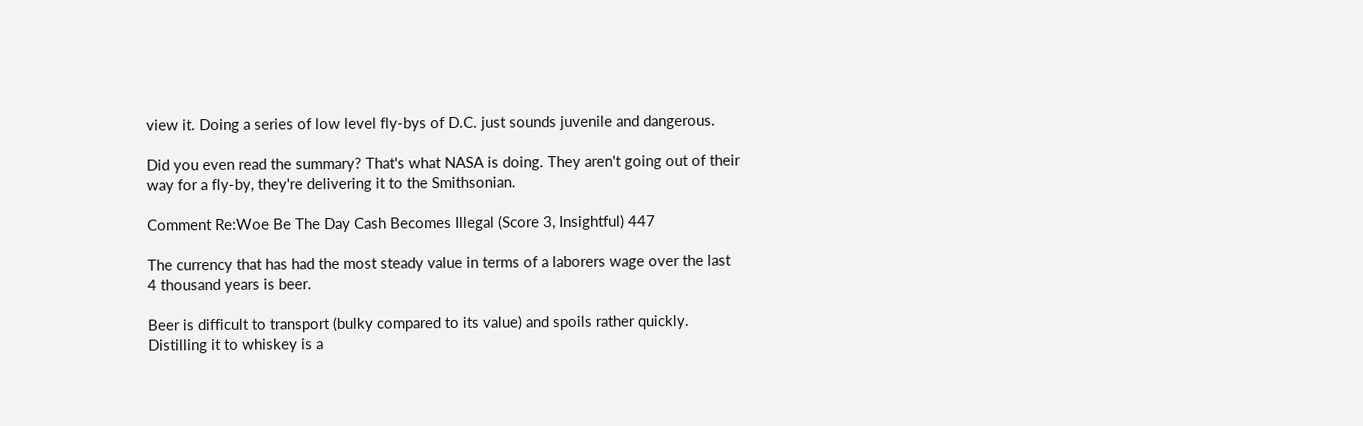view it. Doing a series of low level fly-bys of D.C. just sounds juvenile and dangerous.

Did you even read the summary? That's what NASA is doing. They aren't going out of their way for a fly-by, they're delivering it to the Smithsonian.

Comment Re:Woe Be The Day Cash Becomes Illegal (Score 3, Insightful) 447

The currency that has had the most steady value in terms of a laborers wage over the last 4 thousand years is beer.

Beer is difficult to transport (bulky compared to its value) and spoils rather quickly. Distilling it to whiskey is a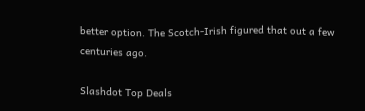better option. The Scotch-Irish figured that out a few centuries ago.

Slashdot Top Deals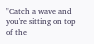"Catch a wave and you're sitting on top of the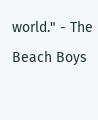world." - The Beach Boys